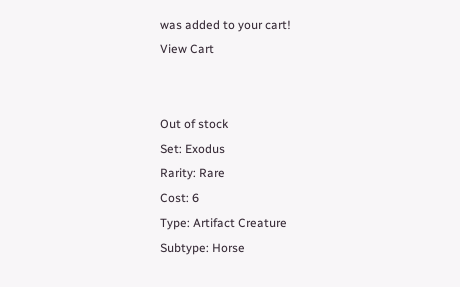was added to your cart!
View Cart


Out of stock
Set: Exodus
Rarity: Rare
Cost: 6
Type: Artifact Creature
Subtype: Horse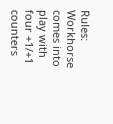Rules: Workhorse comes into play with four +1/+1 counters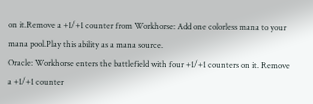on it.Remove a +1/+1 counter from Workhorse: Add one colorless mana to your mana pool.Play this ability as a mana source.
Oracle: Workhorse enters the battlefield with four +1/+1 counters on it. Remove a +1/+1 counter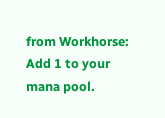from Workhorse: Add 1 to your mana pool.